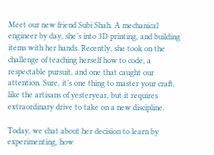Meet our new friend Subi Shah. A mechanical engineer by day, she’s into 3D printing, and building items with her hands. Recently, she took on the challenge of teaching herself how to code, a respectable pursuit, and one that caught our attention. Sure, it’s one thing to master your craft, like the artisans of yesteryear, but it requires extraordinary drive to take on a new discipline.

Today, we chat about her decision to learn by experimenting, how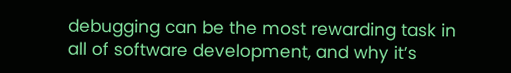debugging can be the most rewarding task in all of software development, and why it’s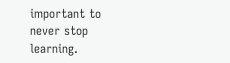important to never stop learning.